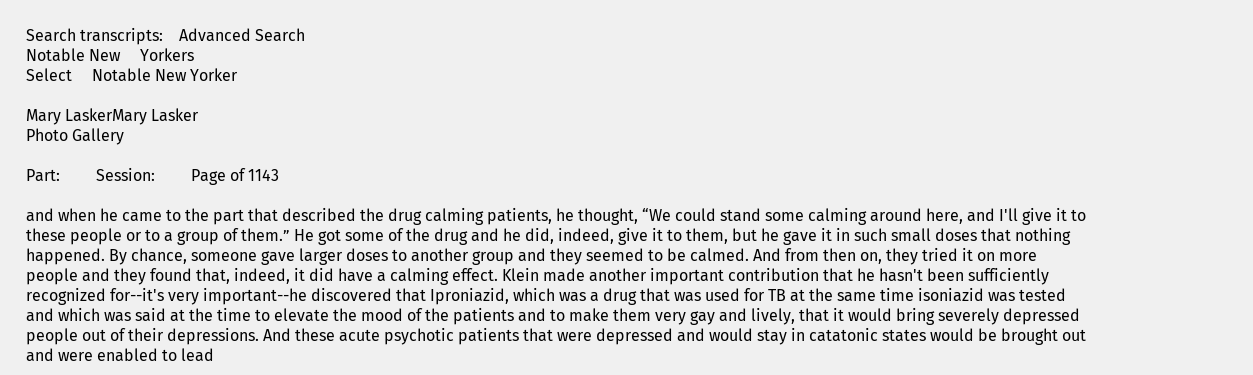Search transcripts:    Advanced Search
Notable New     Yorkers
Select     Notable New Yorker

Mary LaskerMary Lasker
Photo Gallery

Part:         Session:         Page of 1143

and when he came to the part that described the drug calming patients, he thought, “We could stand some calming around here, and I'll give it to these people or to a group of them.” He got some of the drug and he did, indeed, give it to them, but he gave it in such small doses that nothing happened. By chance, someone gave larger doses to another group and they seemed to be calmed. And from then on, they tried it on more people and they found that, indeed, it did have a calming effect. Klein made another important contribution that he hasn't been sufficiently recognized for--it's very important--he discovered that Iproniazid, which was a drug that was used for TB at the same time isoniazid was tested and which was said at the time to elevate the mood of the patients and to make them very gay and lively, that it would bring severely depressed people out of their depressions. And these acute psychotic patients that were depressed and would stay in catatonic states would be brought out and were enabled to lead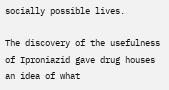socially possible lives.

The discovery of the usefulness of Iproniazid gave drug houses an idea of what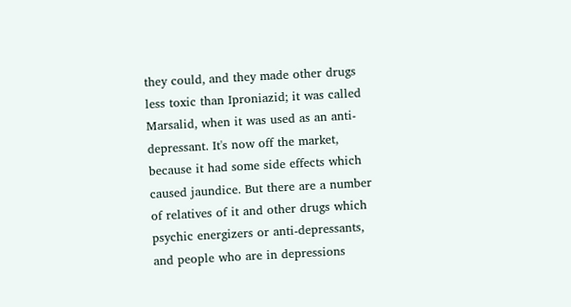they could, and they made other drugs less toxic than Iproniazid; it was called Marsalid, when it was used as an anti-depressant. It's now off the market, because it had some side effects which caused jaundice. But there are a number of relatives of it and other drugs which psychic energizers or anti-depressants, and people who are in depressions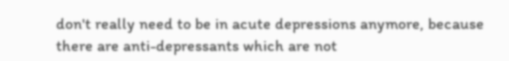don't really need to be in acute depressions anymore, because there are anti-depressants which are not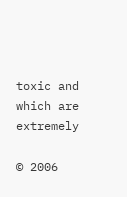toxic and which are extremely

© 2006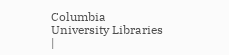Columbia University Libraries |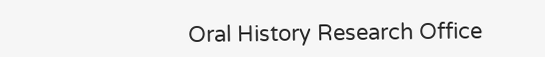Oral History Research Office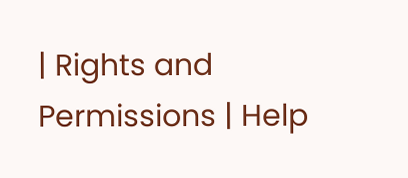| Rights and Permissions | Help